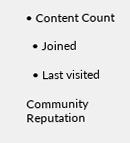• Content Count

  • Joined

  • Last visited

Community Reputation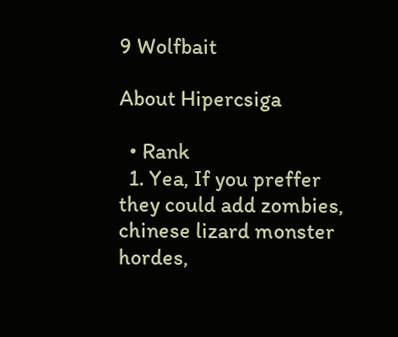9 Wolfbait

About Hipercsiga

  • Rank
  1. Yea, If you preffer they could add zombies, chinese lizard monster hordes,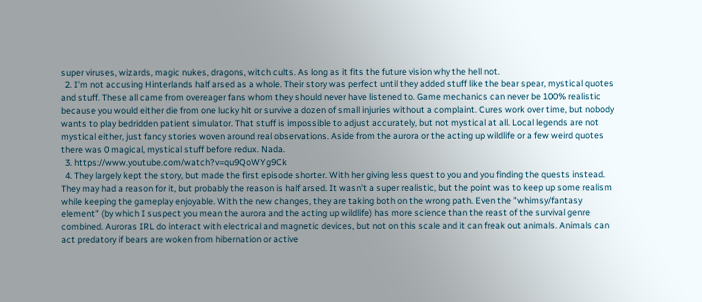super viruses, wizards, magic nukes, dragons, witch cults. As long as it fits the future vision why the hell not.
  2. I'm not accusing Hinterlands half arsed as a whole. Their story was perfect until they added stuff like the bear spear, mystical quotes and stuff. These all came from overeager fans whom they should never have listened to. Game mechanics can never be 100% realistic because you would either die from one lucky hit or survive a dozen of small injuries without a complaint. Cures work over time, but nobody wants to play bedridden patient simulator. That stuff is impossible to adjust accurately, but not mystical at all. Local legends are not mystical either, just fancy stories woven around real observations. Aside from the aurora or the acting up wildlife or a few weird quotes there was 0 magical, mystical stuff before redux. Nada.
  3. https://www.youtube.com/watch?v=qu9QoWYg9Ck
  4. They largely kept the story, but made the first episode shorter. With her giving less quest to you and you finding the quests instead. They may had a reason for it, but probably the reason is half arsed. It wasn't a super realistic, but the point was to keep up some realism while keeping the gameplay enjoyable. With the new changes, they are taking both on the wrong path. Even the "whimsy/fantasy element" (by which I suspect you mean the aurora and the acting up wildlife) has more science than the reast of the survival genre combined. Auroras IRL do interact with electrical and magnetic devices, but not on this scale and it can freak out animals. Animals can act predatory if bears are woken from hibernation or active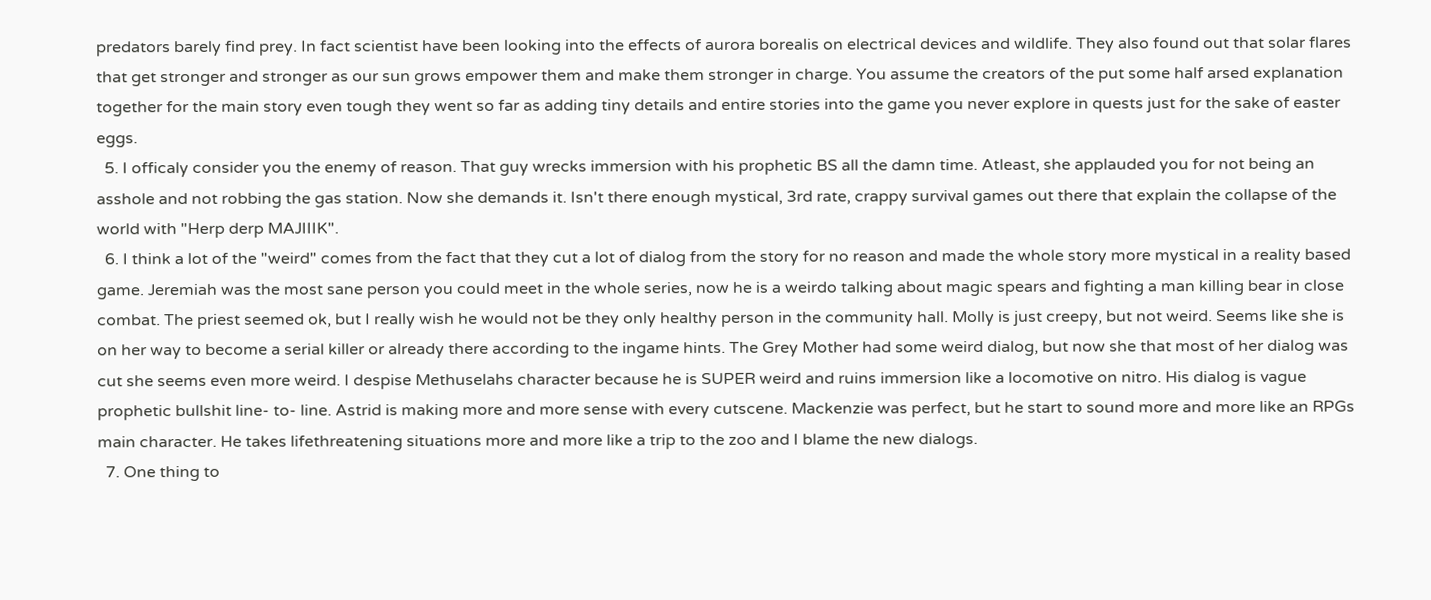predators barely find prey. In fact scientist have been looking into the effects of aurora borealis on electrical devices and wildlife. They also found out that solar flares that get stronger and stronger as our sun grows empower them and make them stronger in charge. You assume the creators of the put some half arsed explanation together for the main story even tough they went so far as adding tiny details and entire stories into the game you never explore in quests just for the sake of easter eggs.
  5. I officaly consider you the enemy of reason. That guy wrecks immersion with his prophetic BS all the damn time. Atleast, she applauded you for not being an asshole and not robbing the gas station. Now she demands it. Isn't there enough mystical, 3rd rate, crappy survival games out there that explain the collapse of the world with "Herp derp MAJIIIK".
  6. I think a lot of the "weird" comes from the fact that they cut a lot of dialog from the story for no reason and made the whole story more mystical in a reality based game. Jeremiah was the most sane person you could meet in the whole series, now he is a weirdo talking about magic spears and fighting a man killing bear in close combat. The priest seemed ok, but I really wish he would not be they only healthy person in the community hall. Molly is just creepy, but not weird. Seems like she is on her way to become a serial killer or already there according to the ingame hints. The Grey Mother had some weird dialog, but now she that most of her dialog was cut she seems even more weird. I despise Methuselahs character because he is SUPER weird and ruins immersion like a locomotive on nitro. His dialog is vague prophetic bullshit line- to- line. Astrid is making more and more sense with every cutscene. Mackenzie was perfect, but he start to sound more and more like an RPGs main character. He takes lifethreatening situations more and more like a trip to the zoo and I blame the new dialogs.
  7. One thing to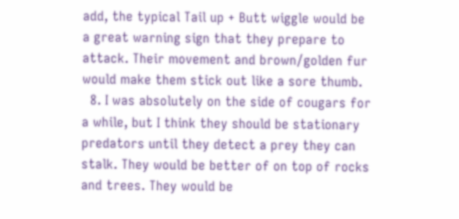add, the typical Tail up + Butt wiggle would be a great warning sign that they prepare to attack. Their movement and brown/golden fur would make them stick out like a sore thumb.
  8. I was absolutely on the side of cougars for a while, but I think they should be stationary predators until they detect a prey they can stalk. They would be better of on top of rocks and trees. They would be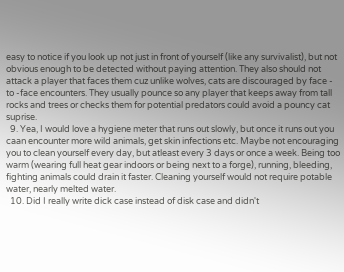easy to notice if you look up not just in front of yourself (like any survivalist), but not obvious enough to be detected without paying attention. They also should not attack a player that faces them cuz unlike wolves, cats are discouraged by face - to -face encounters. They usually pounce so any player that keeps away from tall rocks and trees or checks them for potential predators could avoid a pouncy cat suprise.
  9. Yea, I would love a hygiene meter that runs out slowly, but once it runs out you caan encounter more wild animals, get skin infections etc. Maybe not encouraging you to clean yourself every day, but atleast every 3 days or once a week. Being too warm (wearing full heat gear indoors or being next to a forge), running, bleeding, fighting animals could drain it faster. Cleaning yourself would not require potable water, nearly melted water.
  10. Did I really write dick case instead of disk case and didn't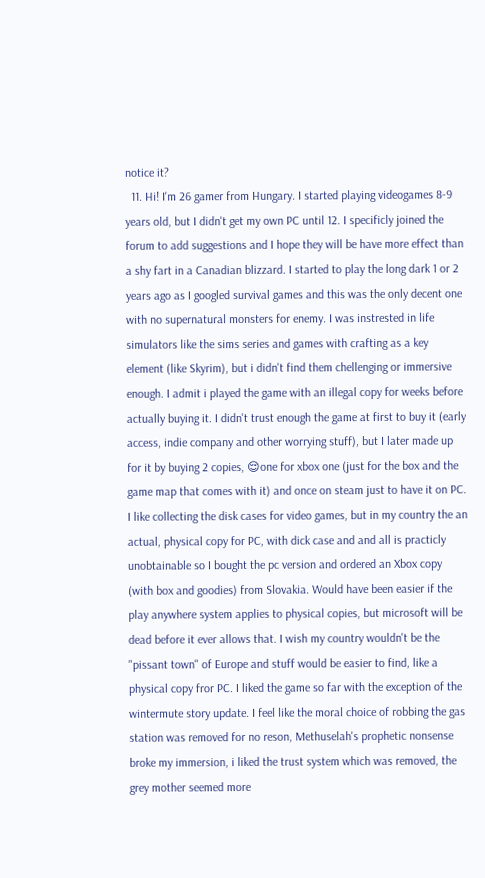notice it?
  11. Hi! I'm 26 gamer from Hungary. I started playing videogames 8-9 years old, but I didn't get my own PC until 12. I specificly joined the forum to add suggestions and I hope they will be have more effect than a shy fart in a Canadian blizzard. I started to play the long dark 1 or 2 years ago as I googled survival games and this was the only decent one with no supernatural monsters for enemy. I was instrested in life simulators like the sims series and games with crafting as a key element (like Skyrim), but i didn't find them chellenging or immersive enough. I admit i played the game with an illegal copy for weeks before actually buying it. I didn't trust enough the game at first to buy it (early access, indie company and other worrying stuff), but I later made up for it by buying 2 copies, 😌one for xbox one (just for the box and the game map that comes with it) and once on steam just to have it on PC. I like collecting the disk cases for video games, but in my country the an actual, physical copy for PC, with dick case and and all is practicly unobtainable so I bought the pc version and ordered an Xbox copy (with box and goodies) from Slovakia. Would have been easier if the play anywhere system applies to physical copies, but microsoft will be dead before it ever allows that. I wish my country wouldn't be the "pissant town" of Europe and stuff would be easier to find, like a physical copy fror PC. I liked the game so far with the exception of the wintermute story update. I feel like the moral choice of robbing the gas station was removed for no reson, Methuselah's prophetic nonsense broke my immersion, i liked the trust system which was removed, the grey mother seemed more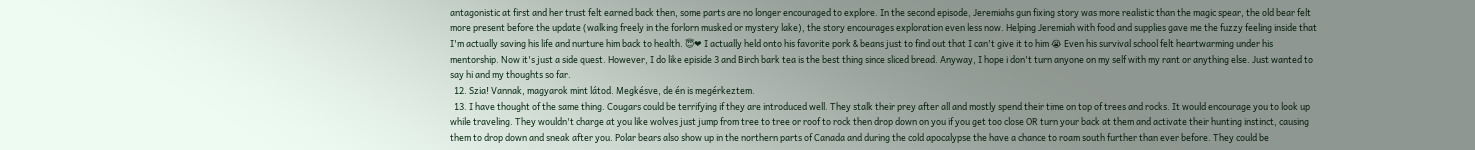antagonistic at first and her trust felt earned back then, some parts are no longer encouraged to explore. In the second episode, Jeremiahs gun fixing story was more realistic than the magic spear, the old bear felt more present before the update (walking freely in the forlorn musked or mystery lake), the story encourages exploration even less now. Helping Jeremiah with food and supplies gave me the fuzzy feeling inside that I'm actually saving his life and nurture him back to health. 😇❤ I actually held onto his favorite pork & beans just to find out that I can't give it to him 😭 Even his survival school felt heartwarming under his mentorship. Now it's just a side quest. However, I do like episide 3 and Birch bark tea is the best thing since sliced bread. Anyway, I hope i don't turn anyone on my self with my rant or anything else. Just wanted to say hi and my thoughts so far.
  12. Szia! Vannak, magyarok mint látod. Megkésve, de én is megérkeztem.
  13. I have thought of the same thing. Cougars could be terrifying if they are introduced well. They stalk their prey after all and mostly spend their time on top of trees and rocks. It would encourage you to look up while traveling. They wouldn't charge at you like wolves just jump from tree to tree or roof to rock then drop down on you if you get too close OR turn your back at them and activate their hunting instinct, causing them to drop down and sneak after you. Polar bears also show up in the northern parts of Canada and during the cold apocalypse the have a chance to roam south further than ever before. They could be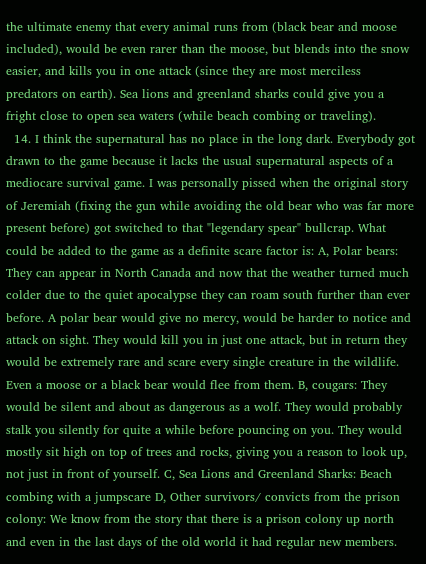the ultimate enemy that every animal runs from (black bear and moose included), would be even rarer than the moose, but blends into the snow easier, and kills you in one attack (since they are most merciless predators on earth). Sea lions and greenland sharks could give you a fright close to open sea waters (while beach combing or traveling).
  14. I think the supernatural has no place in the long dark. Everybody got drawn to the game because it lacks the usual supernatural aspects of a mediocare survival game. I was personally pissed when the original story of Jeremiah (fixing the gun while avoiding the old bear who was far more present before) got switched to that "legendary spear" bullcrap. What could be added to the game as a definite scare factor is: A, Polar bears: They can appear in North Canada and now that the weather turned much colder due to the quiet apocalypse they can roam south further than ever before. A polar bear would give no mercy, would be harder to notice and attack on sight. They would kill you in just one attack, but in return they would be extremely rare and scare every single creature in the wildlife. Even a moose or a black bear would flee from them. B, cougars: They would be silent and about as dangerous as a wolf. They would probably stalk you silently for quite a while before pouncing on you. They would mostly sit high on top of trees and rocks, giving you a reason to look up, not just in front of yourself. C, Sea Lions and Greenland Sharks: Beach combing with a jumpscare D, Other survivors/ convicts from the prison colony: We know from the story that there is a prison colony up north and even in the last days of the old world it had regular new members.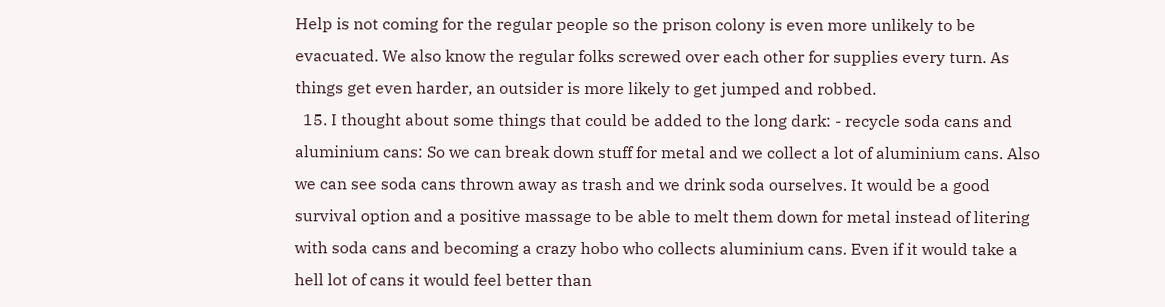Help is not coming for the regular people so the prison colony is even more unlikely to be evacuated. We also know the regular folks screwed over each other for supplies every turn. As things get even harder, an outsider is more likely to get jumped and robbed.
  15. I thought about some things that could be added to the long dark: - recycle soda cans and aluminium cans: So we can break down stuff for metal and we collect a lot of aluminium cans. Also we can see soda cans thrown away as trash and we drink soda ourselves. It would be a good survival option and a positive massage to be able to melt them down for metal instead of litering with soda cans and becoming a crazy hobo who collects aluminium cans. Even if it would take a hell lot of cans it would feel better than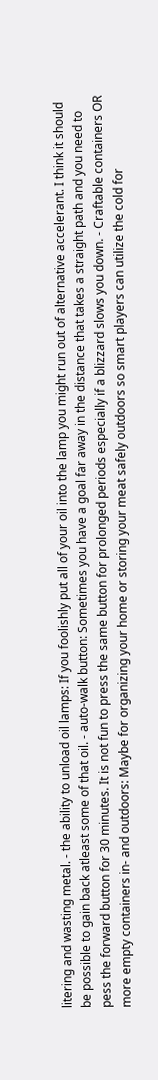litering and wasting metal. - the ability to unload oil lamps: If you foolishly put all of your oil into the lamp you might run out of alternative accelerant. I think it should be possible to gain back atleast some of that oil. - auto-walk button: Sometimes you have a goal far away in the distance that takes a straight path and you need to pess the forward button for 30 minutes. It is not fun to press the same button for prolonged periods especially if a blizzard slows you down. - Craftable containers OR more empty containers in- and outdoors: Maybe for organizing your home or storing your meat safely outdoors so smart players can utilize the cold for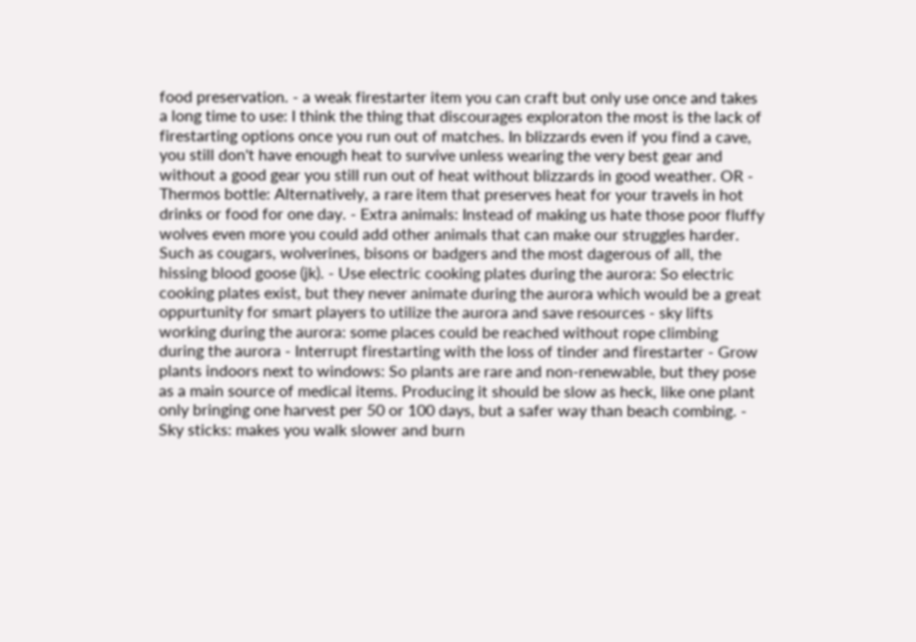food preservation. - a weak firestarter item you can craft but only use once and takes a long time to use: I think the thing that discourages exploraton the most is the lack of firestarting options once you run out of matches. In blizzards even if you find a cave, you still don't have enough heat to survive unless wearing the very best gear and without a good gear you still run out of heat without blizzards in good weather. OR - Thermos bottle: Alternatively, a rare item that preserves heat for your travels in hot drinks or food for one day. - Extra animals: Instead of making us hate those poor fluffy wolves even more you could add other animals that can make our struggles harder. Such as cougars, wolverines, bisons or badgers and the most dagerous of all, the hissing blood goose (jk). - Use electric cooking plates during the aurora: So electric cooking plates exist, but they never animate during the aurora which would be a great oppurtunity for smart players to utilize the aurora and save resources - sky lifts working during the aurora: some places could be reached without rope climbing during the aurora - Interrupt firestarting with the loss of tinder and firestarter - Grow plants indoors next to windows: So plants are rare and non-renewable, but they pose as a main source of medical items. Producing it should be slow as heck, like one plant only bringing one harvest per 50 or 100 days, but a safer way than beach combing. - Sky sticks: makes you walk slower and burn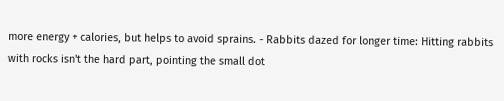more energy + calories, but helps to avoid sprains. - Rabbits dazed for longer time: Hitting rabbits with rocks isn't the hard part, pointing the small dot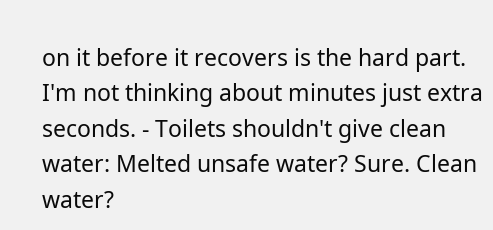on it before it recovers is the hard part. I'm not thinking about minutes just extra seconds. - Toilets shouldn't give clean water: Melted unsafe water? Sure. Clean water?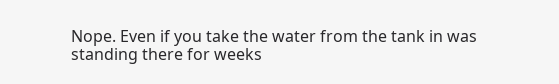Nope. Even if you take the water from the tank in was standing there for weeks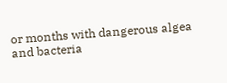or months with dangerous algea and bacteria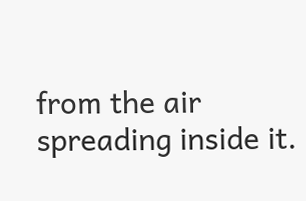from the air spreading inside it.